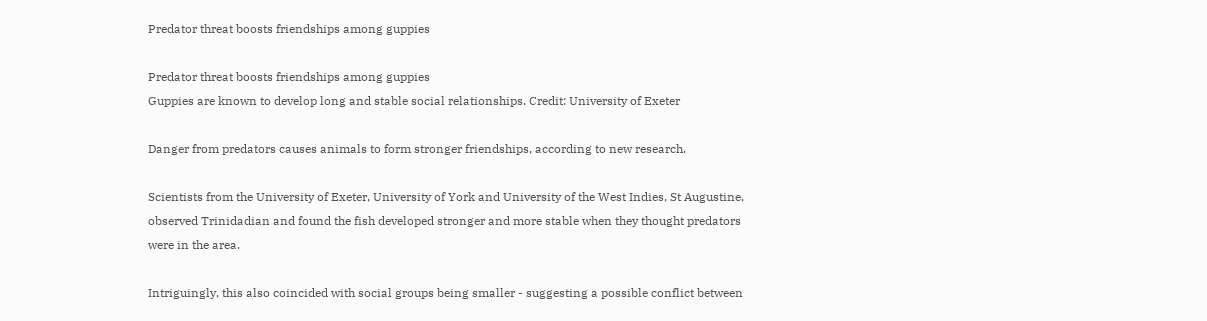Predator threat boosts friendships among guppies

Predator threat boosts friendships among guppies
Guppies are known to develop long and stable social relationships. Credit: University of Exeter

Danger from predators causes animals to form stronger friendships, according to new research.

Scientists from the University of Exeter, University of York and University of the West Indies, St Augustine, observed Trinidadian and found the fish developed stronger and more stable when they thought predators were in the area.

Intriguingly, this also coincided with social groups being smaller - suggesting a possible conflict between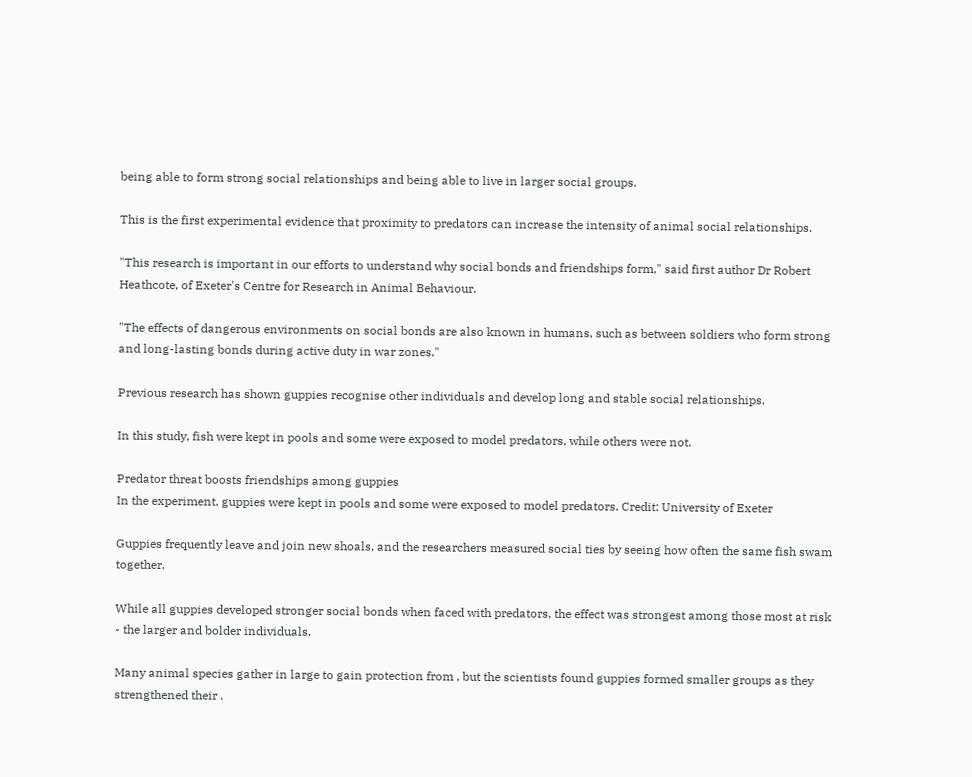being able to form strong social relationships and being able to live in larger social groups.

This is the first experimental evidence that proximity to predators can increase the intensity of animal social relationships.

"This research is important in our efforts to understand why social bonds and friendships form," said first author Dr Robert Heathcote, of Exeter's Centre for Research in Animal Behaviour.

"The effects of dangerous environments on social bonds are also known in humans, such as between soldiers who form strong and long-lasting bonds during active duty in war zones."

Previous research has shown guppies recognise other individuals and develop long and stable social relationships.

In this study, fish were kept in pools and some were exposed to model predators, while others were not.

Predator threat boosts friendships among guppies
In the experiment, guppies were kept in pools and some were exposed to model predators. Credit: University of Exeter

Guppies frequently leave and join new shoals, and the researchers measured social ties by seeing how often the same fish swam together.

While all guppies developed stronger social bonds when faced with predators, the effect was strongest among those most at risk - the larger and bolder individuals.

Many animal species gather in large to gain protection from , but the scientists found guppies formed smaller groups as they strengthened their .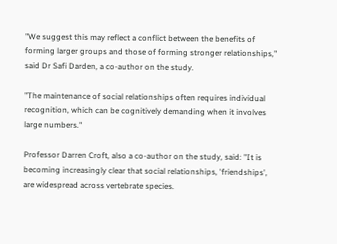"We suggest this may reflect a conflict between the benefits of forming larger groups and those of forming stronger relationships," said Dr Safi Darden, a co-author on the study.

"The maintenance of social relationships often requires individual recognition, which can be cognitively demanding when it involves large numbers."

Professor Darren Croft, also a co-author on the study, said: "It is becoming increasingly clear that social relationships, 'friendships', are widespread across vertebrate species.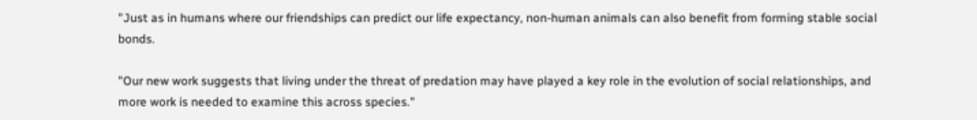"Just as in humans where our friendships can predict our life expectancy, non-human animals can also benefit from forming stable social bonds.

"Our new work suggests that living under the threat of predation may have played a key role in the evolution of social relationships, and more work is needed to examine this across species."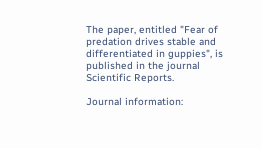The paper, entitled "Fear of predation drives stable and differentiated in guppies", is published in the journal Scientific Reports.

Journal information: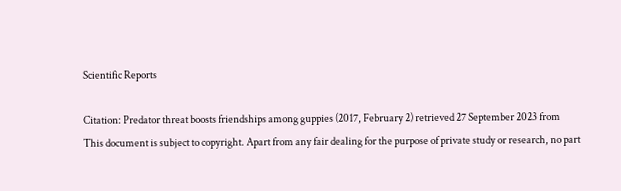Scientific Reports

Citation: Predator threat boosts friendships among guppies (2017, February 2) retrieved 27 September 2023 from
This document is subject to copyright. Apart from any fair dealing for the purpose of private study or research, no part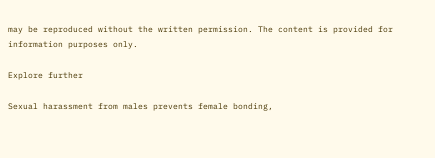may be reproduced without the written permission. The content is provided for information purposes only.

Explore further

Sexual harassment from males prevents female bonding,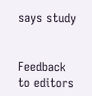says study


Feedback to editors